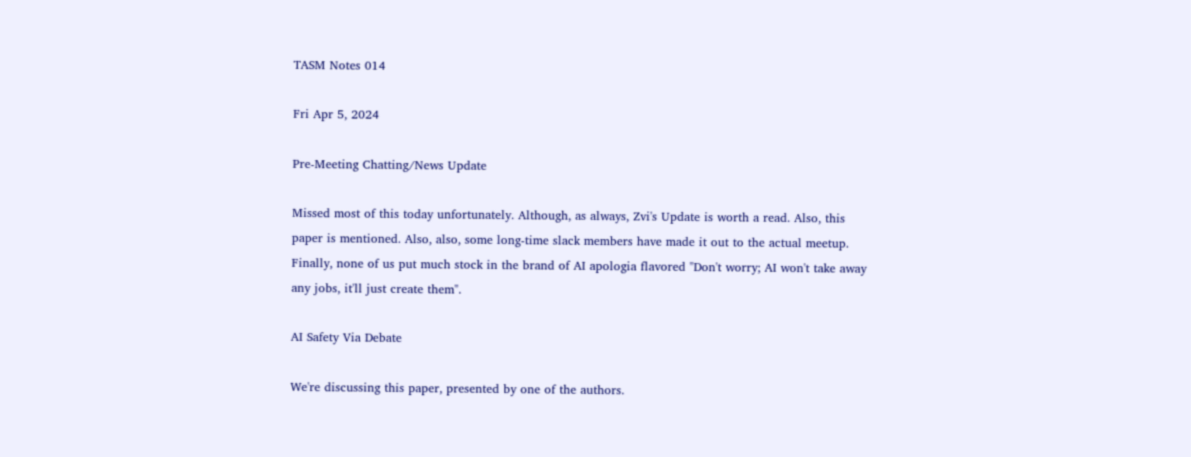TASM Notes 014

Fri Apr 5, 2024

Pre-Meeting Chatting/News Update

Missed most of this today unfortunately. Although, as always, Zvi's Update is worth a read. Also, this paper is mentioned. Also, also, some long-time slack members have made it out to the actual meetup. Finally, none of us put much stock in the brand of AI apologia flavored "Don't worry; AI won't take away any jobs, it'll just create them".

AI Safety Via Debate

We're discussing this paper, presented by one of the authors.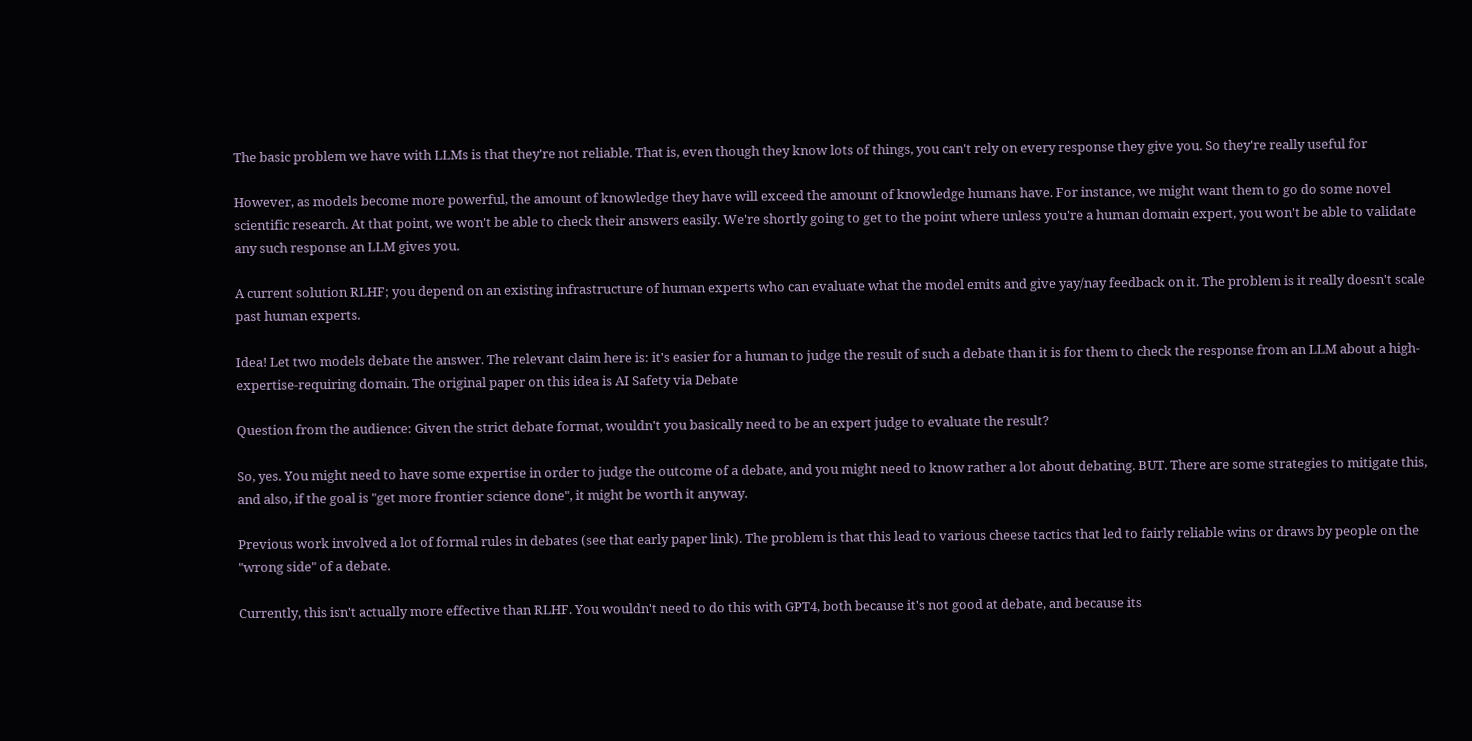The basic problem we have with LLMs is that they're not reliable. That is, even though they know lots of things, you can't rely on every response they give you. So they're really useful for

However, as models become more powerful, the amount of knowledge they have will exceed the amount of knowledge humans have. For instance, we might want them to go do some novel scientific research. At that point, we won't be able to check their answers easily. We're shortly going to get to the point where unless you're a human domain expert, you won't be able to validate any such response an LLM gives you.

A current solution RLHF; you depend on an existing infrastructure of human experts who can evaluate what the model emits and give yay/nay feedback on it. The problem is it really doesn't scale past human experts.

Idea! Let two models debate the answer. The relevant claim here is: it's easier for a human to judge the result of such a debate than it is for them to check the response from an LLM about a high-expertise-requiring domain. The original paper on this idea is AI Safety via Debate

Question from the audience: Given the strict debate format, wouldn't you basically need to be an expert judge to evaluate the result?

So, yes. You might need to have some expertise in order to judge the outcome of a debate, and you might need to know rather a lot about debating. BUT. There are some strategies to mitigate this, and also, if the goal is "get more frontier science done", it might be worth it anyway.

Previous work involved a lot of formal rules in debates (see that early paper link). The problem is that this lead to various cheese tactics that led to fairly reliable wins or draws by people on the "wrong side" of a debate.

Currently, this isn't actually more effective than RLHF. You wouldn't need to do this with GPT4, both because it's not good at debate, and because its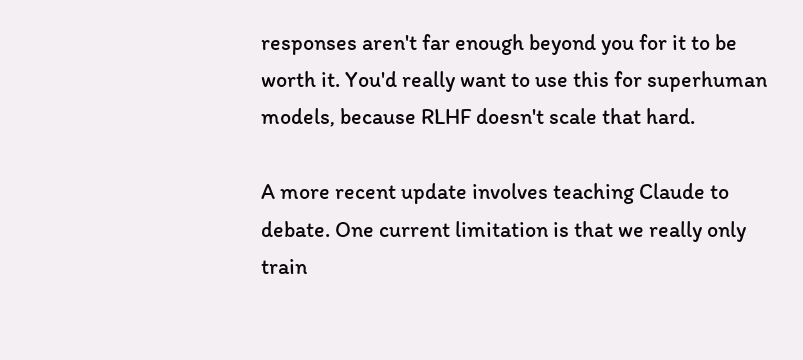responses aren't far enough beyond you for it to be worth it. You'd really want to use this for superhuman models, because RLHF doesn't scale that hard.

A more recent update involves teaching Claude to debate. One current limitation is that we really only train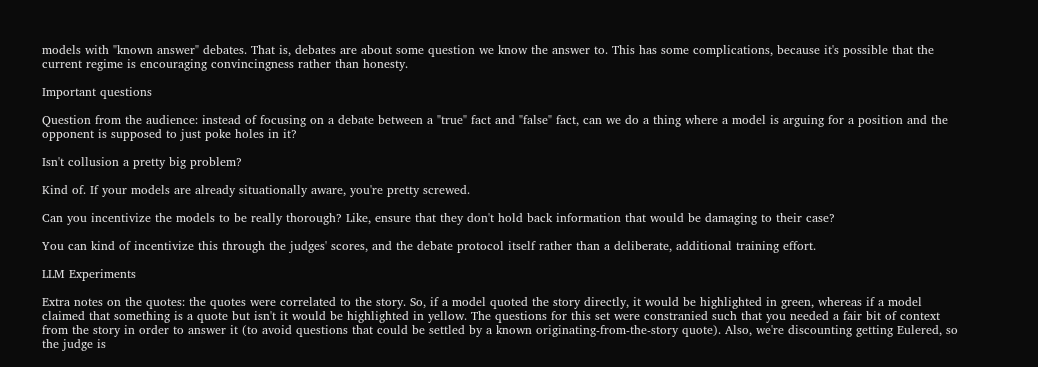models with "known answer" debates. That is, debates are about some question we know the answer to. This has some complications, because it's possible that the current regime is encouraging convincingness rather than honesty.

Important questions

Question from the audience: instead of focusing on a debate between a "true" fact and "false" fact, can we do a thing where a model is arguing for a position and the opponent is supposed to just poke holes in it?

Isn't collusion a pretty big problem?

Kind of. If your models are already situationally aware, you're pretty screwed.

Can you incentivize the models to be really thorough? Like, ensure that they don't hold back information that would be damaging to their case?

You can kind of incentivize this through the judges' scores, and the debate protocol itself rather than a deliberate, additional training effort.

LLM Experiments

Extra notes on the quotes: the quotes were correlated to the story. So, if a model quoted the story directly, it would be highlighted in green, whereas if a model claimed that something is a quote but isn't it would be highlighted in yellow. The questions for this set were constranied such that you needed a fair bit of context from the story in order to answer it (to avoid questions that could be settled by a known originating-from-the-story quote). Also, we're discounting getting Eulered, so the judge is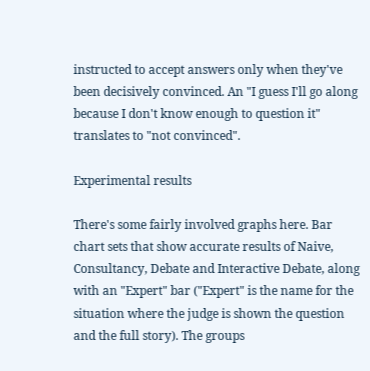instructed to accept answers only when they've been decisively convinced. An "I guess I'll go along because I don't know enough to question it" translates to "not convinced".

Experimental results

There's some fairly involved graphs here. Bar chart sets that show accurate results of Naive, Consultancy, Debate and Interactive Debate, along with an "Expert" bar ("Expert" is the name for the situation where the judge is shown the question and the full story). The groups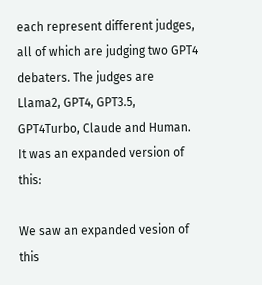each represent different judges, all of which are judging two GPT4 debaters. The judges are Llama2, GPT4, GPT3.5, GPT4Turbo, Claude and Human. It was an expanded version of this:

We saw an expanded vesion of this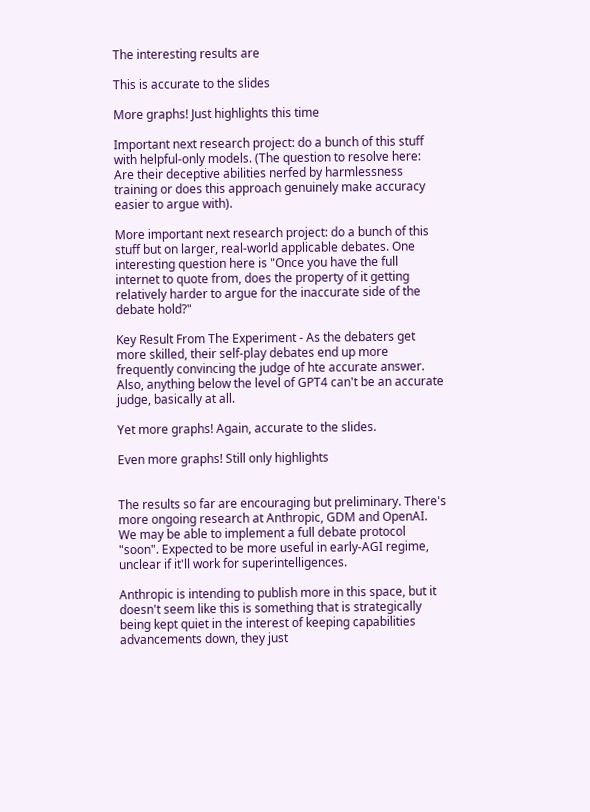The interesting results are

This is accurate to the slides

More graphs! Just highlights this time

Important next research project: do a bunch of this stuff with helpful-only models. (The question to resolve here: Are their deceptive abilities nerfed by harmlessness training or does this approach genuinely make accuracy easier to argue with).

More important next research project: do a bunch of this stuff but on larger, real-world applicable debates. One interesting question here is "Once you have the full internet to quote from, does the property of it getting relatively harder to argue for the inaccurate side of the debate hold?"

Key Result From The Experiment - As the debaters get more skilled, their self-play debates end up more frequently convincing the judge of hte accurate answer. Also, anything below the level of GPT4 can't be an accurate judge, basically at all.

Yet more graphs! Again, accurate to the slides.

Even more graphs! Still only highlights


The results so far are encouraging but preliminary. There's more ongoing research at Anthropic, GDM and OpenAI. We may be able to implement a full debate protocol "soon". Expected to be more useful in early-AGI regime, unclear if it'll work for superintelligences.

Anthropic is intending to publish more in this space, but it doesn't seem like this is something that is strategically being kept quiet in the interest of keeping capabilities advancements down, they just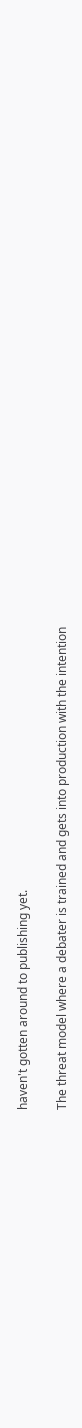haven't gotten around to publishing yet.

The threat model where a debater is trained and gets into production with the intention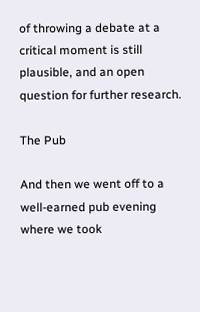of throwing a debate at a critical moment is still plausible, and an open question for further research.

The Pub

And then we went off to a well-earned pub evening where we took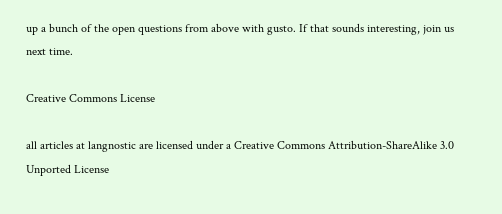up a bunch of the open questions from above with gusto. If that sounds interesting, join us next time.

Creative Commons License

all articles at langnostic are licensed under a Creative Commons Attribution-ShareAlike 3.0 Unported License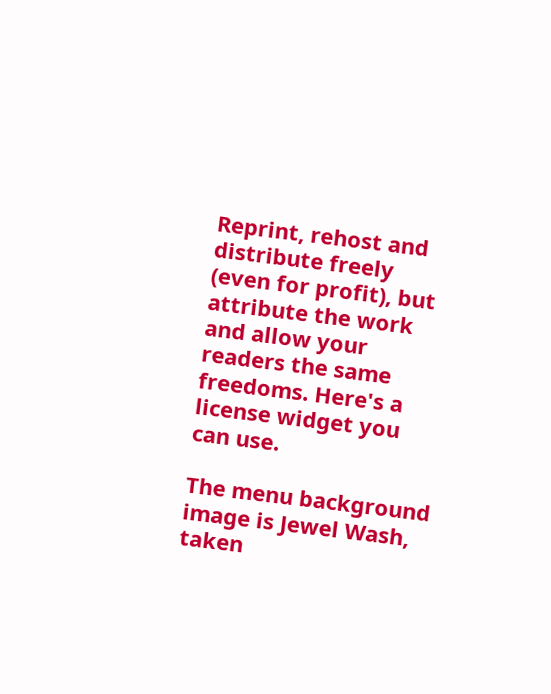Reprint, rehost and distribute freely (even for profit), but attribute the work and allow your readers the same freedoms. Here's a license widget you can use.

The menu background image is Jewel Wash, taken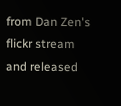from Dan Zen's flickr stream and released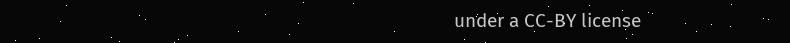under a CC-BY license